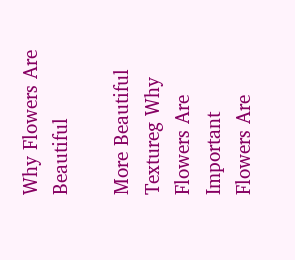Why Flowers Are Beautiful

More Beautiful Textureg Why Flowers Are Important Flowers Are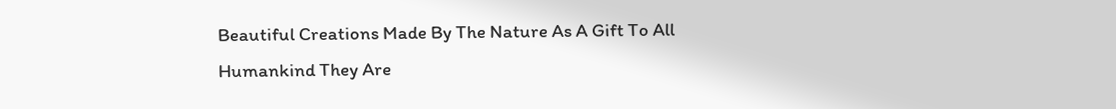Beautiful Creations Made By The Nature As A Gift To All Humankind They Are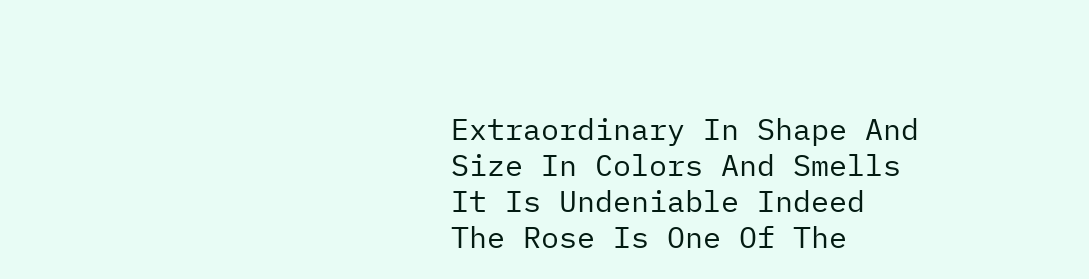Extraordinary In Shape And Size In Colors And Smells It Is Undeniable Indeed The Rose Is One Of The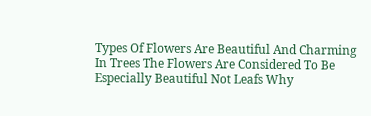Types Of Flowers Are Beautiful And Charming In Trees The Flowers Are Considered To Be Especially Beautiful Not Leafs Why